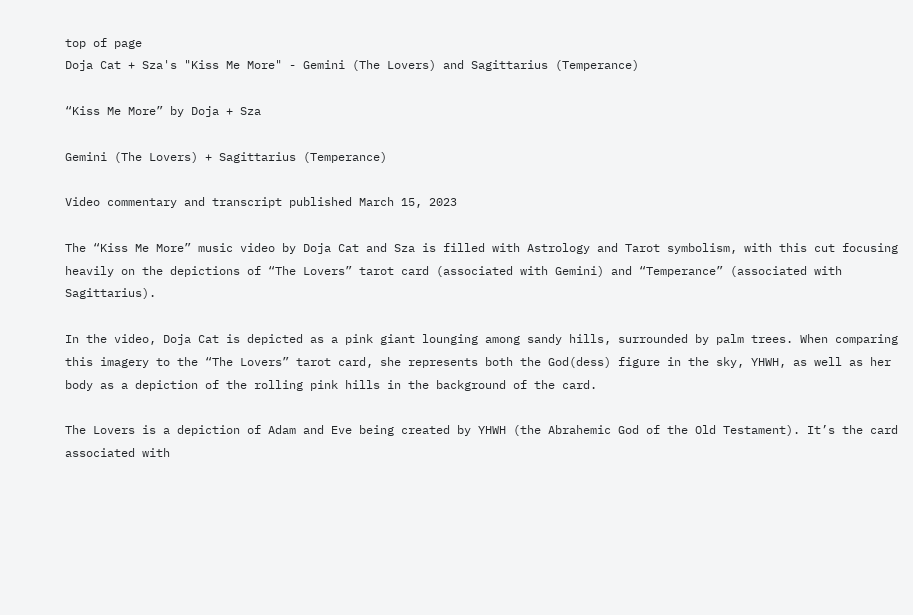top of page
Doja Cat + Sza's "Kiss Me More" - Gemini (The Lovers) and Sagittarius (Temperance)

“Kiss Me More” by Doja + Sza

Gemini (The Lovers) + Sagittarius (Temperance)

Video commentary and transcript published March 15, 2023

The “Kiss Me More” music video by Doja Cat and Sza is filled with Astrology and Tarot symbolism, with this cut focusing heavily on the depictions of “The Lovers” tarot card (associated with Gemini) and “Temperance” (associated with Sagittarius).

In the video, Doja Cat is depicted as a pink giant lounging among sandy hills, surrounded by palm trees. When comparing this imagery to the “The Lovers” tarot card, she represents both the God(dess) figure in the sky, YHWH, as well as her body as a depiction of the rolling pink hills in the background of the card.

The Lovers is a depiction of Adam and Eve being created by YHWH (the Abrahemic God of the Old Testament). It’s the card associated with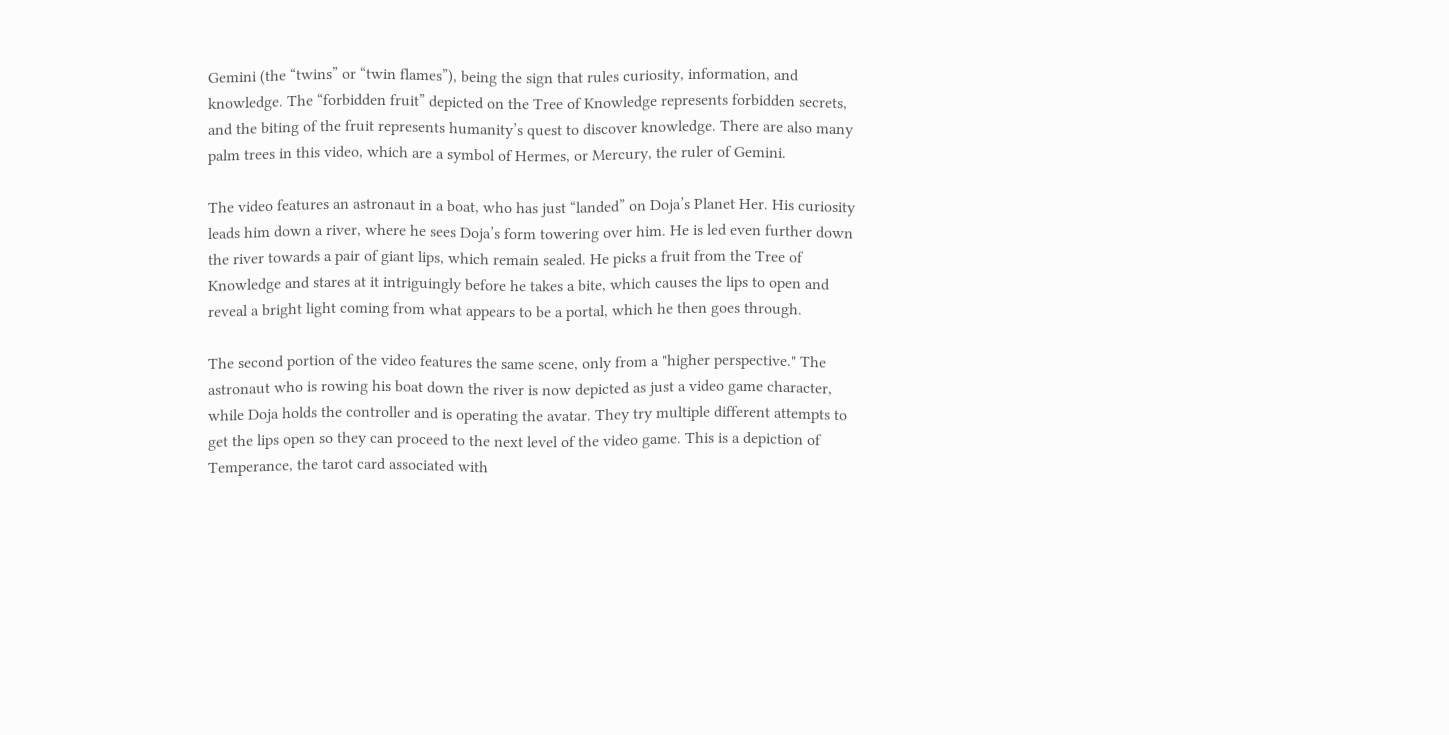Gemini (the “twins” or “twin flames”), being the sign that rules curiosity, information, and knowledge. The “forbidden fruit” depicted on the Tree of Knowledge represents forbidden secrets, and the biting of the fruit represents humanity’s quest to discover knowledge. There are also many palm trees in this video, which are a symbol of Hermes, or Mercury, the ruler of Gemini.

The video features an astronaut in a boat, who has just “landed” on Doja’s Planet Her. His curiosity leads him down a river, where he sees Doja’s form towering over him. He is led even further down the river towards a pair of giant lips, which remain sealed. He picks a fruit from the Tree of Knowledge and stares at it intriguingly before he takes a bite, which causes the lips to open and reveal a bright light coming from what appears to be a portal, which he then goes through.

The second portion of the video features the same scene, only from a "higher perspective." The astronaut who is rowing his boat down the river is now depicted as just a video game character, while Doja holds the controller and is operating the avatar. They try multiple different attempts to get the lips open so they can proceed to the next level of the video game. This is a depiction of Temperance, the tarot card associated with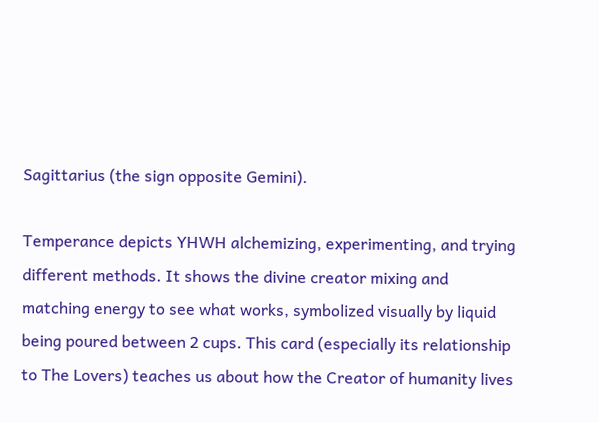Sagittarius (the sign opposite Gemini).

Temperance depicts YHWH alchemizing, experimenting, and trying different methods. It shows the divine creator mixing and matching energy to see what works, symbolized visually by liquid being poured between 2 cups. This card (especially its relationship to The Lovers) teaches us about how the Creator of humanity lives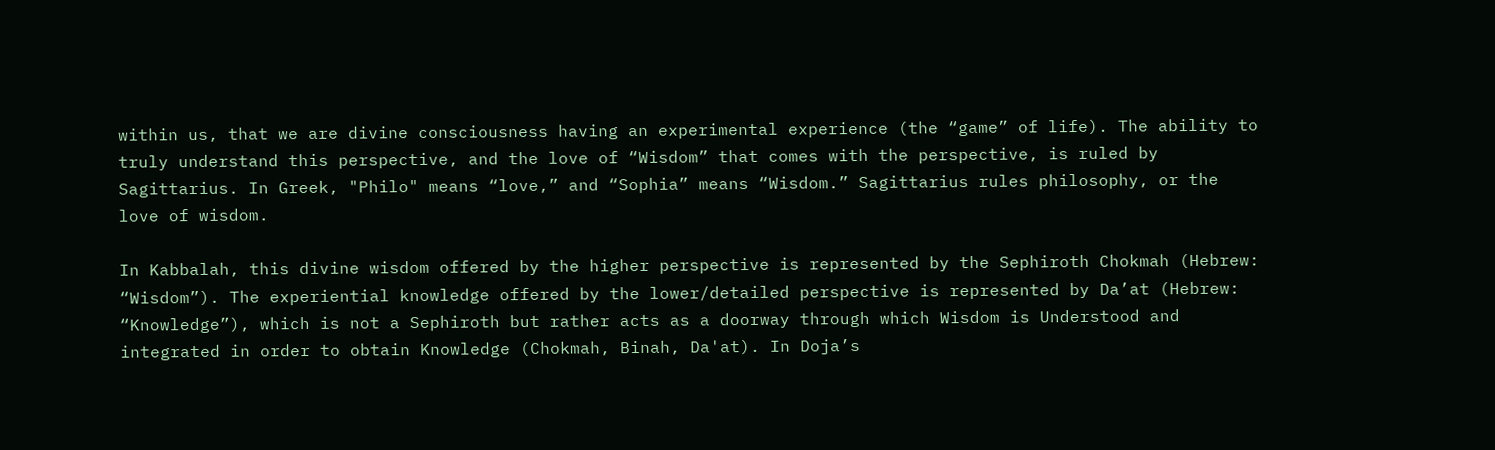within us, that we are divine consciousness having an experimental experience (the “game” of life). The ability to truly understand this perspective, and the love of “Wisdom” that comes with the perspective, is ruled by Sagittarius. In Greek, "Philo" means “love,” and “Sophia” means “Wisdom.” Sagittarius rules philosophy, or the love of wisdom.

In Kabbalah, this divine wisdom offered by the higher perspective is represented by the Sephiroth Chokmah (Hebrew: “Wisdom”). The experiential knowledge offered by the lower/detailed perspective is represented by Da’at (Hebrew: “Knowledge”), which is not a Sephiroth but rather acts as a doorway through which Wisdom is Understood and integrated in order to obtain Knowledge (Chokmah, Binah, Da'at). In Doja’s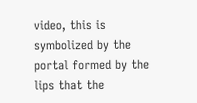video, this is symbolized by the portal formed by the lips that the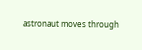astronaut moves through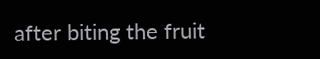after biting the fruit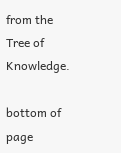from the Tree of Knowledge.

bottom of page